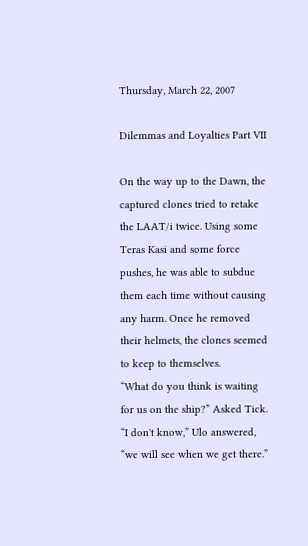Thursday, March 22, 2007

Dilemmas and Loyalties Part VII

On the way up to the Dawn, the captured clones tried to retake the LAAT/i twice. Using some Teras Kasi and some force pushes, he was able to subdue them each time without causing any harm. Once he removed their helmets, the clones seemed to keep to themselves.
“What do you think is waiting for us on the ship?” Asked Tick.
“I don't know,” Ulo answered, “we will see when we get there.”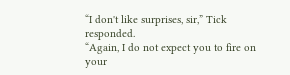“I don't like surprises, sir,” Tick responded.
“Again, I do not expect you to fire on your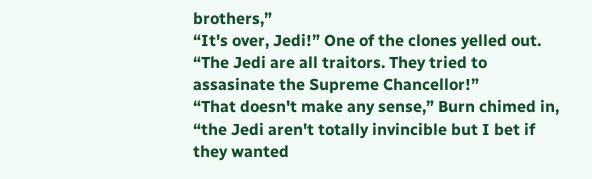brothers,”
“It's over, Jedi!” One of the clones yelled out. “The Jedi are all traitors. They tried to assasinate the Supreme Chancellor!”
“That doesn't make any sense,” Burn chimed in, “the Jedi aren't totally invincible but I bet if they wanted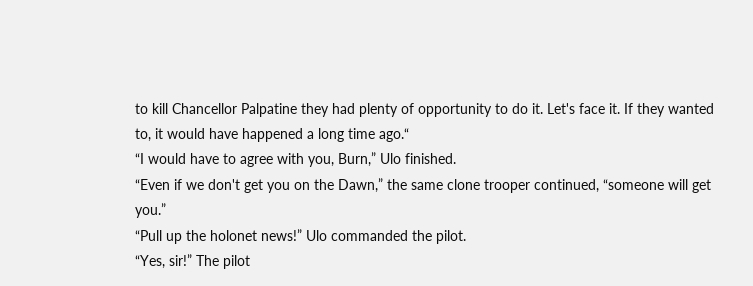to kill Chancellor Palpatine they had plenty of opportunity to do it. Let's face it. If they wanted to, it would have happened a long time ago.“
“I would have to agree with you, Burn,” Ulo finished.
“Even if we don't get you on the Dawn,” the same clone trooper continued, “someone will get you.”
“Pull up the holonet news!” Ulo commanded the pilot.
“Yes, sir!” The pilot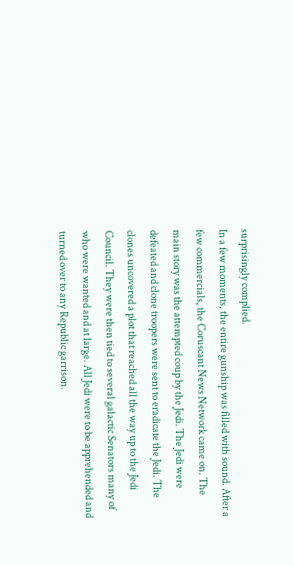surprisingly complied.
In a few moments, the entire gunship was filled with sound. After a few commercials, the Coruscant News Network came on. The main story was the attempted coup by the Jedi. The Jedi were defeated and clone troopers were sent to eradicate the Jedi. The clones uncovered a plot that reached all the way up to the Jedi Council. They were then tied to several galactic Senators many of who were wanted and at large. All Jedi were to be apprehended and turned over to any Republic garrison.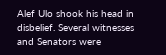Alef Ulo shook his head in disbelief. Several witnesses and Senators were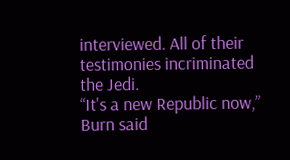interviewed. All of their testimonies incriminated the Jedi.
“It's a new Republic now,” Burn said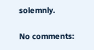solemnly.

No comments: